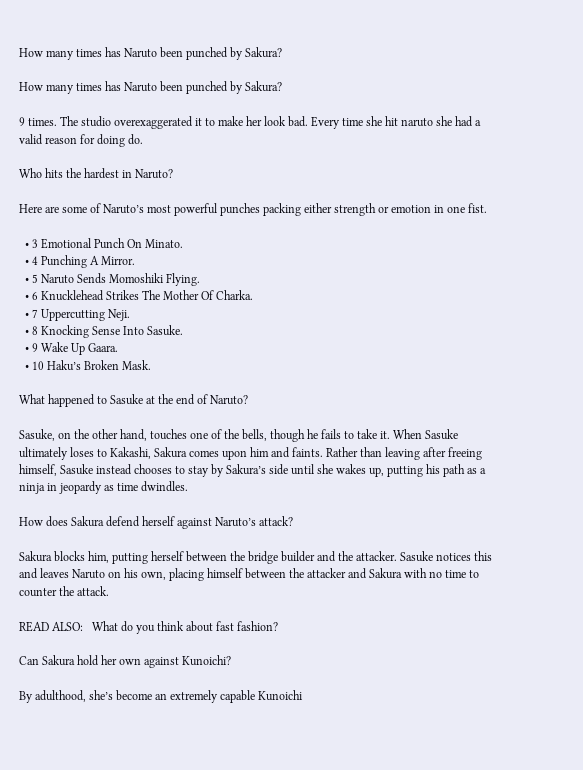How many times has Naruto been punched by Sakura?

How many times has Naruto been punched by Sakura?

9 times. The studio overexaggerated it to make her look bad. Every time she hit naruto she had a valid reason for doing do.

Who hits the hardest in Naruto?

Here are some of Naruto’s most powerful punches packing either strength or emotion in one fist.

  • 3 Emotional Punch On Minato.
  • 4 Punching A Mirror.
  • 5 Naruto Sends Momoshiki Flying.
  • 6 Knucklehead Strikes The Mother Of Charka.
  • 7 Uppercutting Neji.
  • 8 Knocking Sense Into Sasuke.
  • 9 Wake Up Gaara.
  • 10 Haku’s Broken Mask.

What happened to Sasuke at the end of Naruto?

Sasuke, on the other hand, touches one of the bells, though he fails to take it. When Sasuke ultimately loses to Kakashi, Sakura comes upon him and faints. Rather than leaving after freeing himself, Sasuke instead chooses to stay by Sakura’s side until she wakes up, putting his path as a ninja in jeopardy as time dwindles.

How does Sakura defend herself against Naruto’s attack?

Sakura blocks him, putting herself between the bridge builder and the attacker. Sasuke notices this and leaves Naruto on his own, placing himself between the attacker and Sakura with no time to counter the attack.

READ ALSO:   What do you think about fast fashion?

Can Sakura hold her own against Kunoichi?

By adulthood, she’s become an extremely capable Kunoichi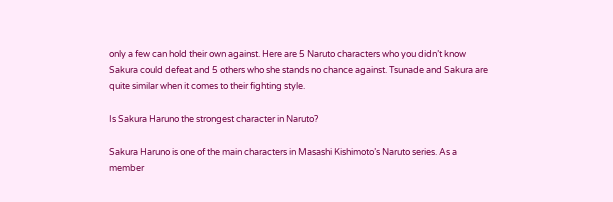only a few can hold their own against. Here are 5 Naruto characters who you didn’t know Sakura could defeat and 5 others who she stands no chance against. Tsunade and Sakura are quite similar when it comes to their fighting style.

Is Sakura Haruno the strongest character in Naruto?

Sakura Haruno is one of the main characters in Masashi Kishimoto’s Naruto series. As a member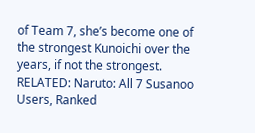of Team 7, she’s become one of the strongest Kunoichi over the years, if not the strongest. RELATED: Naruto: All 7 Susanoo Users, Ranked